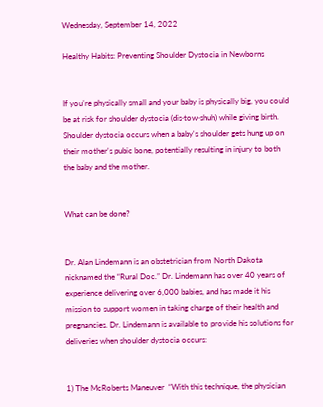Wednesday, September 14, 2022

Healthy Habits: Preventing Shoulder Dystocia in Newborns


If you’re physically small and your baby is physically big, you could be at risk for shoulder dystocia (dis·tow·shuh) while giving birth. Shoulder dystocia occurs when a baby's shoulder gets hung up on their mother's pubic bone, potentially resulting in injury to both the baby and the mother.


What can be done?


Dr. Alan Lindemann is an obstetrician from North Dakota nicknamed the “Rural Doc.” Dr. Lindemann has over 40 years of experience delivering over 6,000 babies, and has made it his mission to support women in taking charge of their health and pregnancies. Dr. Lindemann is available to provide his solutions for deliveries when shoulder dystocia occurs:


1) The McRoberts Maneuver  “With this technique, the physician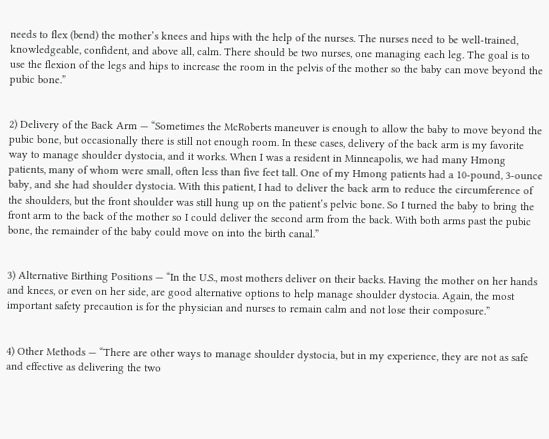needs to flex (bend) the mother’s knees and hips with the help of the nurses. The nurses need to be well-trained, knowledgeable, confident, and above all, calm. There should be two nurses, one managing each leg. The goal is to use the flexion of the legs and hips to increase the room in the pelvis of the mother so the baby can move beyond the pubic bone.”


2) Delivery of the Back Arm — “Sometimes the McRoberts maneuver is enough to allow the baby to move beyond the pubic bone, but occasionally there is still not enough room. In these cases, delivery of the back arm is my favorite way to manage shoulder dystocia, and it works. When I was a resident in Minneapolis, we had many Hmong patients, many of whom were small, often less than five feet tall. One of my Hmong patients had a 10-pound, 3-ounce baby, and she had shoulder dystocia. With this patient, I had to deliver the back arm to reduce the circumference of the shoulders, but the front shoulder was still hung up on the patient’s pelvic bone. So I turned the baby to bring the front arm to the back of the mother so I could deliver the second arm from the back. With both arms past the pubic bone, the remainder of the baby could move on into the birth canal.”


3) Alternative Birthing Positions — “In the U.S., most mothers deliver on their backs. Having the mother on her hands and knees, or even on her side, are good alternative options to help manage shoulder dystocia. Again, the most important safety precaution is for the physician and nurses to remain calm and not lose their composure.”


4) Other Methods — “There are other ways to manage shoulder dystocia, but in my experience, they are not as safe and effective as delivering the two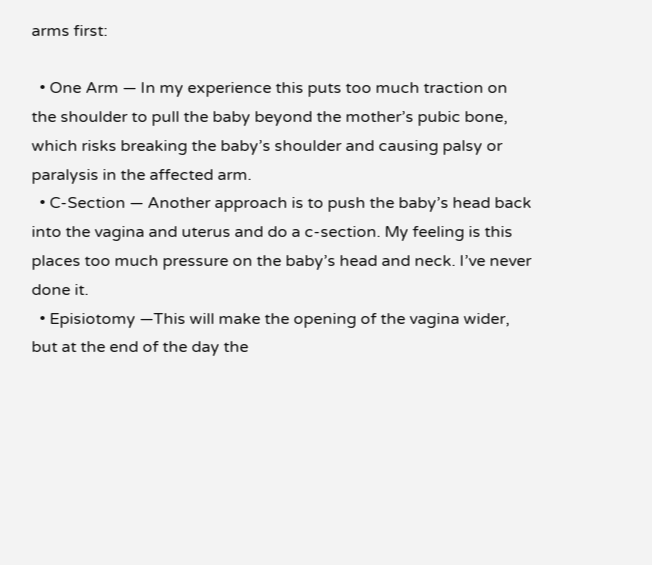arms first:

  • One Arm — In my experience this puts too much traction on the shoulder to pull the baby beyond the mother’s pubic bone, which risks breaking the baby’s shoulder and causing palsy or paralysis in the affected arm.
  • C-Section — Another approach is to push the baby’s head back into the vagina and uterus and do a c-section. My feeling is this places too much pressure on the baby’s head and neck. I’ve never done it.
  • Episiotomy —This will make the opening of the vagina wider, but at the end of the day the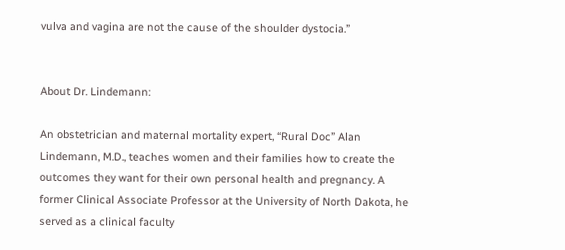vulva and vagina are not the cause of the shoulder dystocia.”


About Dr. Lindemann:

An obstetrician and maternal mortality expert, “Rural Doc” Alan Lindemann, M.D., teaches women and their families how to create the outcomes they want for their own personal health and pregnancy. A former Clinical Associate Professor at the University of North Dakota, he served as a clinical faculty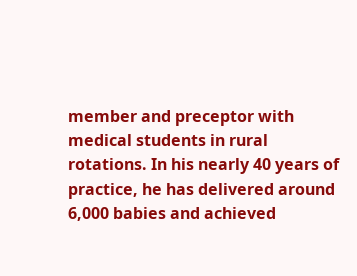member and preceptor with medical students in rural rotations. In his nearly 40 years of practice, he has delivered around 6,000 babies and achieved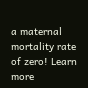a maternal mortality rate of zero! Learn more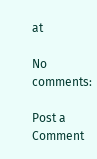at

No comments:

Post a Comment